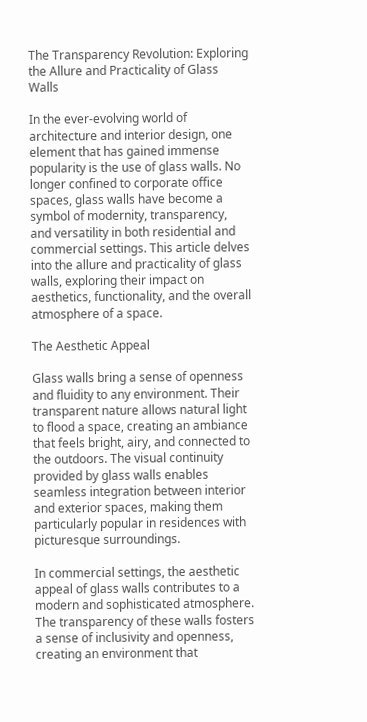The Transparency Revolution: Exploring the Allure and Practicality of Glass Walls

In the ever-evolving world of architecture and interior design, one element that has gained immense popularity is the use of glass walls. No longer confined to corporate office spaces, glass walls have become a symbol of modernity, transparency, and versatility in both residential and commercial settings. This article delves into the allure and practicality of glass walls, exploring their impact on aesthetics, functionality, and the overall atmosphere of a space.

The Aesthetic Appeal

Glass walls bring a sense of openness and fluidity to any environment. Their transparent nature allows natural light to flood a space, creating an ambiance that feels bright, airy, and connected to the outdoors. The visual continuity provided by glass walls enables seamless integration between interior and exterior spaces, making them particularly popular in residences with picturesque surroundings.

In commercial settings, the aesthetic appeal of glass walls contributes to a modern and sophisticated atmosphere. The transparency of these walls fosters a sense of inclusivity and openness, creating an environment that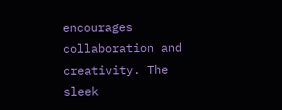encourages collaboration and creativity. The sleek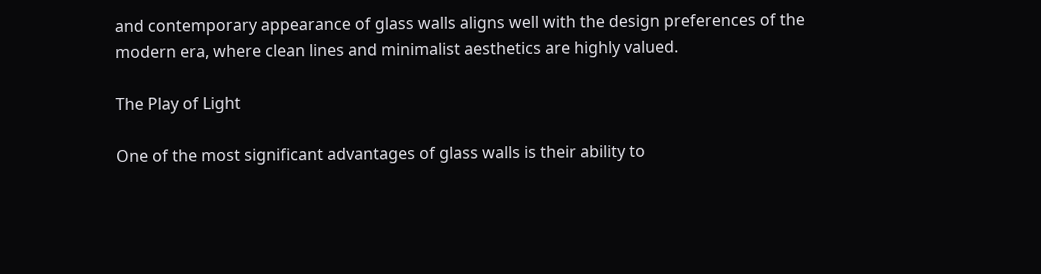and contemporary appearance of glass walls aligns well with the design preferences of the modern era, where clean lines and minimalist aesthetics are highly valued.

The Play of Light

One of the most significant advantages of glass walls is their ability to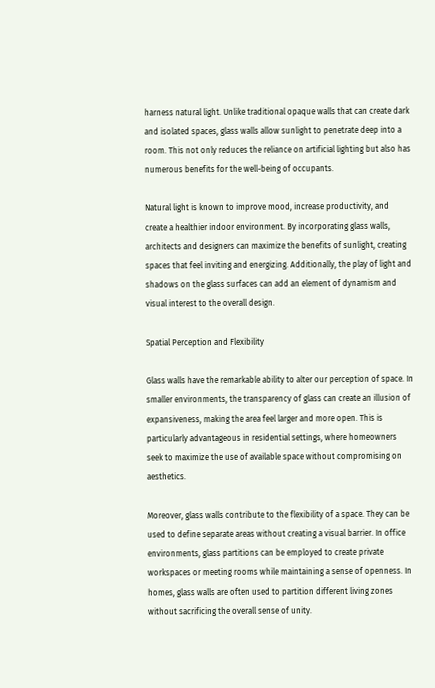harness natural light. Unlike traditional opaque walls that can create dark and isolated spaces, glass walls allow sunlight to penetrate deep into a room. This not only reduces the reliance on artificial lighting but also has numerous benefits for the well-being of occupants.

Natural light is known to improve mood, increase productivity, and create a healthier indoor environment. By incorporating glass walls, architects and designers can maximize the benefits of sunlight, creating spaces that feel inviting and energizing. Additionally, the play of light and shadows on the glass surfaces can add an element of dynamism and visual interest to the overall design.

Spatial Perception and Flexibility

Glass walls have the remarkable ability to alter our perception of space. In smaller environments, the transparency of glass can create an illusion of expansiveness, making the area feel larger and more open. This is particularly advantageous in residential settings, where homeowners seek to maximize the use of available space without compromising on aesthetics.

Moreover, glass walls contribute to the flexibility of a space. They can be used to define separate areas without creating a visual barrier. In office environments, glass partitions can be employed to create private workspaces or meeting rooms while maintaining a sense of openness. In homes, glass walls are often used to partition different living zones without sacrificing the overall sense of unity.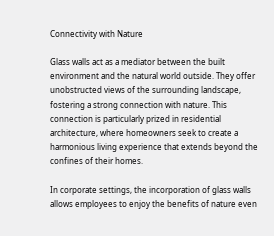Connectivity with Nature

Glass walls act as a mediator between the built environment and the natural world outside. They offer unobstructed views of the surrounding landscape, fostering a strong connection with nature. This connection is particularly prized in residential architecture, where homeowners seek to create a harmonious living experience that extends beyond the confines of their homes.

In corporate settings, the incorporation of glass walls allows employees to enjoy the benefits of nature even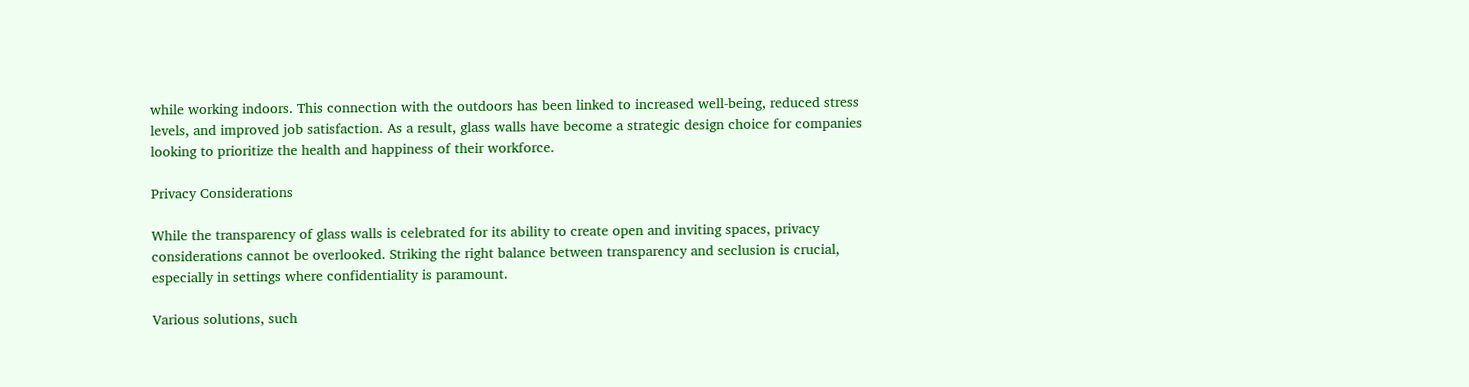while working indoors. This connection with the outdoors has been linked to increased well-being, reduced stress levels, and improved job satisfaction. As a result, glass walls have become a strategic design choice for companies looking to prioritize the health and happiness of their workforce.

Privacy Considerations

While the transparency of glass walls is celebrated for its ability to create open and inviting spaces, privacy considerations cannot be overlooked. Striking the right balance between transparency and seclusion is crucial, especially in settings where confidentiality is paramount.

Various solutions, such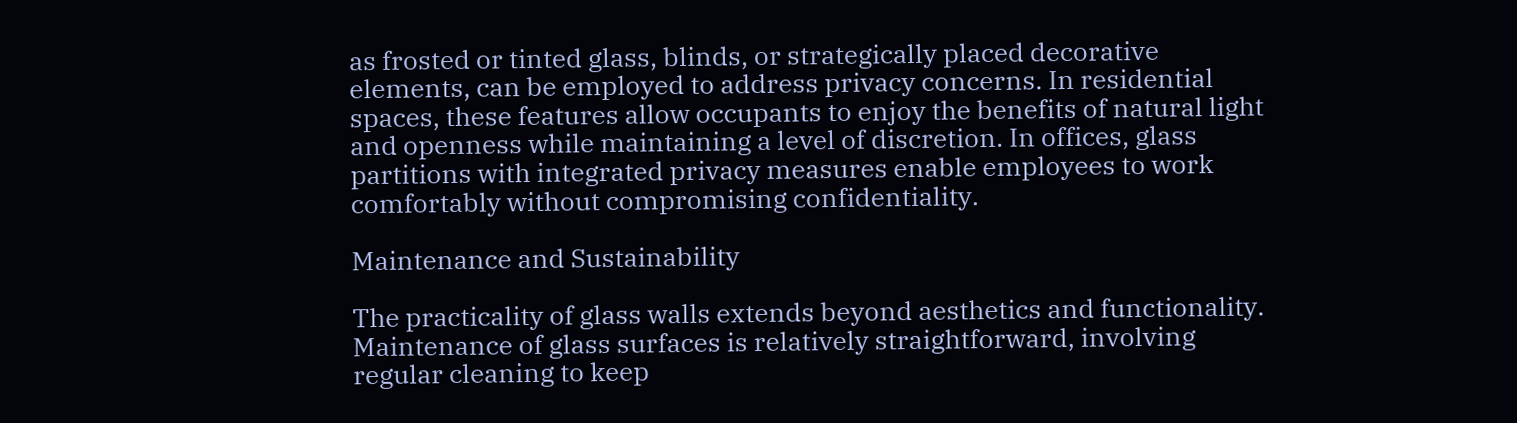as frosted or tinted glass, blinds, or strategically placed decorative elements, can be employed to address privacy concerns. In residential spaces, these features allow occupants to enjoy the benefits of natural light and openness while maintaining a level of discretion. In offices, glass partitions with integrated privacy measures enable employees to work comfortably without compromising confidentiality.

Maintenance and Sustainability

The practicality of glass walls extends beyond aesthetics and functionality. Maintenance of glass surfaces is relatively straightforward, involving regular cleaning to keep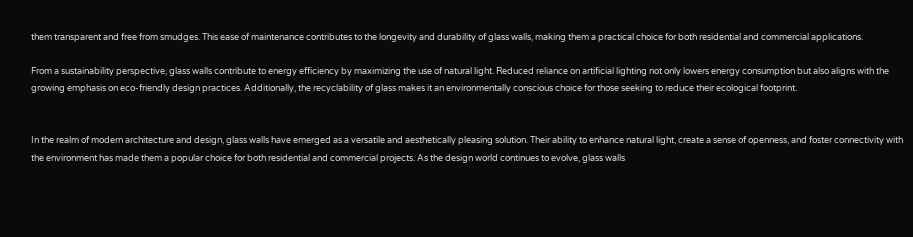them transparent and free from smudges. This ease of maintenance contributes to the longevity and durability of glass walls, making them a practical choice for both residential and commercial applications.

From a sustainability perspective, glass walls contribute to energy efficiency by maximizing the use of natural light. Reduced reliance on artificial lighting not only lowers energy consumption but also aligns with the growing emphasis on eco-friendly design practices. Additionally, the recyclability of glass makes it an environmentally conscious choice for those seeking to reduce their ecological footprint.


In the realm of modern architecture and design, glass walls have emerged as a versatile and aesthetically pleasing solution. Their ability to enhance natural light, create a sense of openness, and foster connectivity with the environment has made them a popular choice for both residential and commercial projects. As the design world continues to evolve, glass walls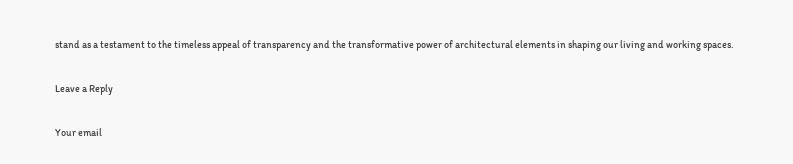stand as a testament to the timeless appeal of transparency and the transformative power of architectural elements in shaping our living and working spaces.

Leave a Reply

Your email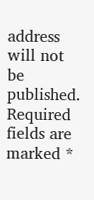address will not be published. Required fields are marked *